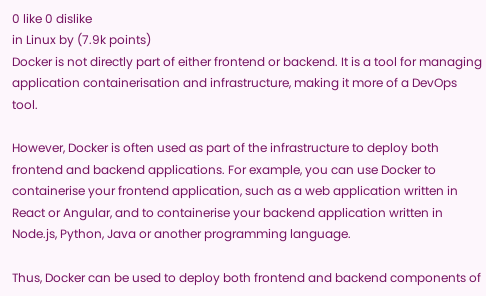0 like 0 dislike
in Linux by (7.9k points)
Docker is not directly part of either frontend or backend. It is a tool for managing application containerisation and infrastructure, making it more of a DevOps tool.

However, Docker is often used as part of the infrastructure to deploy both frontend and backend applications. For example, you can use Docker to containerise your frontend application, such as a web application written in React or Angular, and to containerise your backend application written in Node.js, Python, Java or another programming language.

Thus, Docker can be used to deploy both frontend and backend components of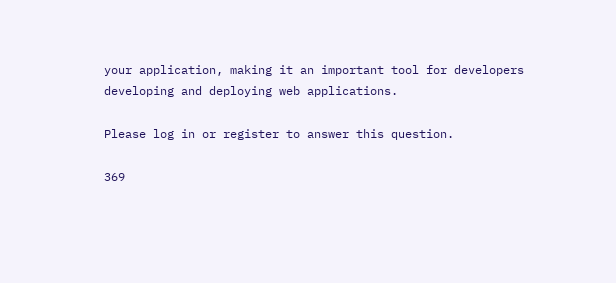your application, making it an important tool for developers developing and deploying web applications.

Please log in or register to answer this question.

369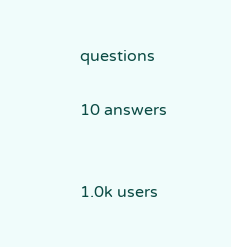questions

10 answers


1.0k users